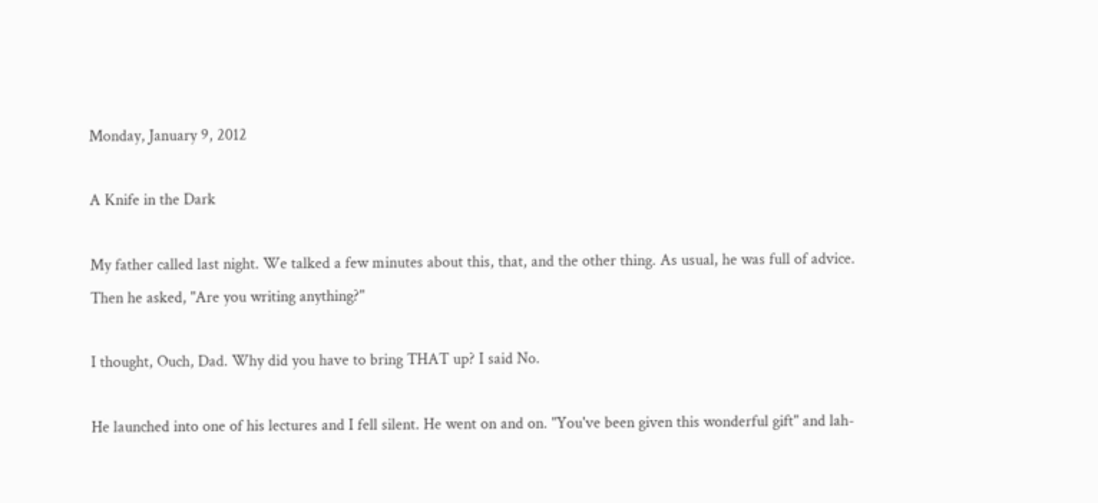Monday, January 9, 2012

A Knife in the Dark

My father called last night. We talked a few minutes about this, that, and the other thing. As usual, he was full of advice. Then he asked, "Are you writing anything?"

I thought, Ouch, Dad. Why did you have to bring THAT up? I said No.

He launched into one of his lectures and I fell silent. He went on and on. "You've been given this wonderful gift" and lah-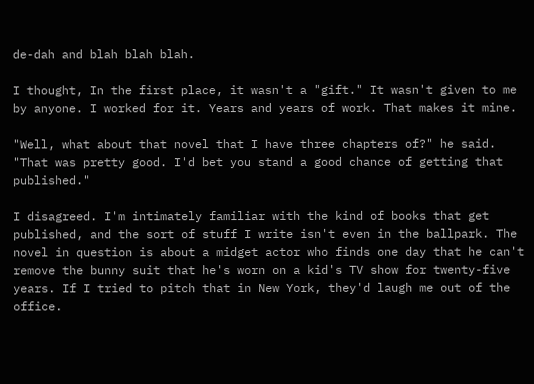de-dah and blah blah blah.

I thought, In the first place, it wasn't a "gift." It wasn't given to me by anyone. I worked for it. Years and years of work. That makes it mine.

"Well, what about that novel that I have three chapters of?" he said. "That was pretty good. I'd bet you stand a good chance of getting that published."

I disagreed. I'm intimately familiar with the kind of books that get published, and the sort of stuff I write isn't even in the ballpark. The novel in question is about a midget actor who finds one day that he can't remove the bunny suit that he's worn on a kid's TV show for twenty-five years. If I tried to pitch that in New York, they'd laugh me out of the office.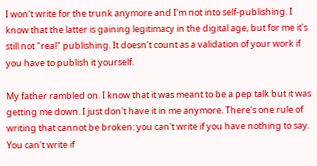I won't write for the trunk anymore and I'm not into self-publishing. I know that the latter is gaining legitimacy in the digital age, but for me it's still not "real" publishing. It doesn't count as a validation of your work if you have to publish it yourself.

My father rambled on. I know that it was meant to be a pep talk but it was getting me down. I just don't have it in me anymore. There's one rule of writing that cannot be broken: you can't write if you have nothing to say. You can't write if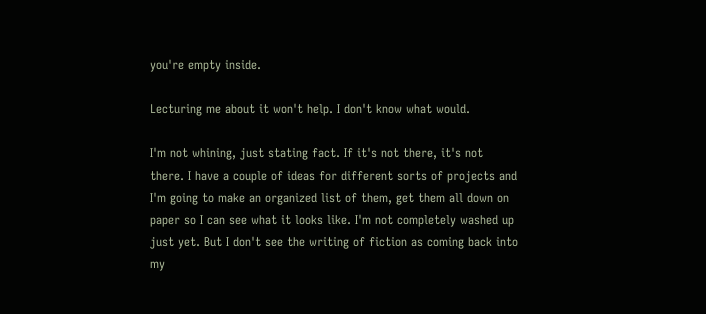you're empty inside.

Lecturing me about it won't help. I don't know what would.

I'm not whining, just stating fact. If it's not there, it's not there. I have a couple of ideas for different sorts of projects and I'm going to make an organized list of them, get them all down on paper so I can see what it looks like. I'm not completely washed up just yet. But I don't see the writing of fiction as coming back into my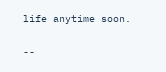life anytime soon.

--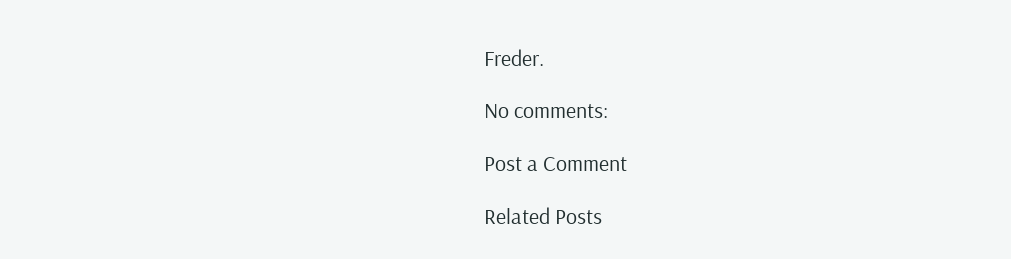Freder.

No comments:

Post a Comment

Related Posts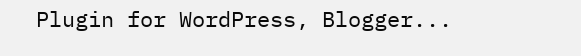Plugin for WordPress, Blogger...